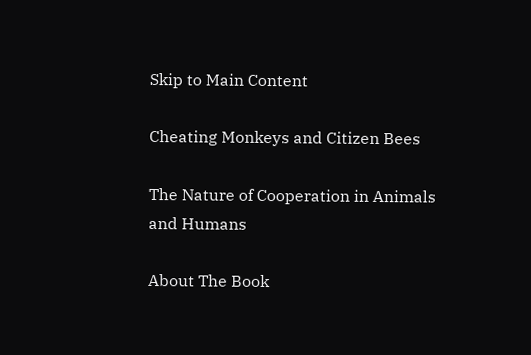Skip to Main Content

Cheating Monkeys and Citizen Bees

The Nature of Cooperation in Animals and Humans

About The Book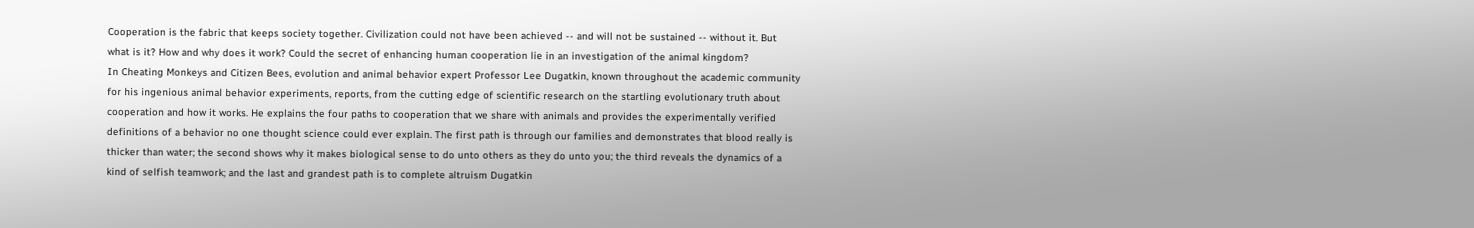Cooperation is the fabric that keeps society together. Civilization could not have been achieved -- and will not be sustained -- without it. But what is it? How and why does it work? Could the secret of enhancing human cooperation lie in an investigation of the animal kingdom?
In Cheating Monkeys and Citizen Bees, evolution and animal behavior expert Professor Lee Dugatkin, known throughout the academic community for his ingenious animal behavior experiments, reports, from the cutting edge of scientific research on the startling evolutionary truth about cooperation and how it works. He explains the four paths to cooperation that we share with animals and provides the experimentally verified definitions of a behavior no one thought science could ever explain. The first path is through our families and demonstrates that blood really is thicker than water; the second shows why it makes biological sense to do unto others as they do unto you; the third reveals the dynamics of a kind of selfish teamwork; and the last and grandest path is to complete altruism Dugatkin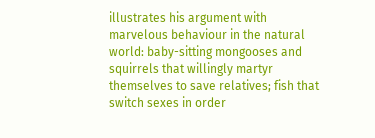illustrates his argument with marvelous behaviour in the natural world: baby-sitting mongooses and squirrels that willingly martyr themselves to save relatives; fish that switch sexes in order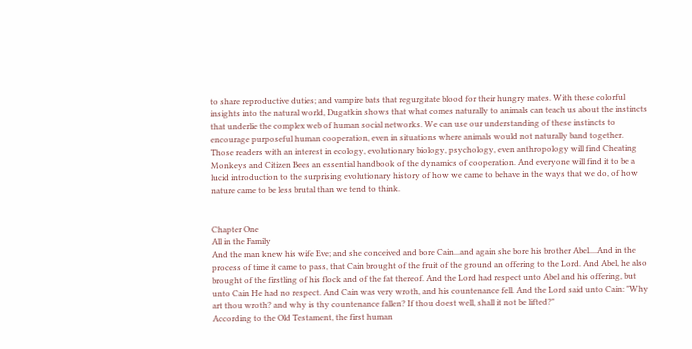to share reproductive duties; and vampire bats that regurgitate blood for their hungry mates. With these colorful insights into the natural world, Dugatkin shows that what comes naturally to animals can teach us about the instincts that underlie the complex web of human social networks. We can use our understanding of these instincts to encourage purposeful human cooperation, even in situations where animals would not naturally band together.
Those readers with an interest in ecology, evolutionary biology, psychology, even anthropology will find Cheating Monkeys and Citizen Bees an essential handbook of the dynamics of cooperation. And everyone will find it to be a lucid introduction to the surprising evolutionary history of how we came to behave in the ways that we do, of how nature came to be less brutal than we tend to think.


Chapter One
All in the Family
And the man knew his wife Eve; and she conceived and bore Cain...and again she bore his brother Abel....And in the process of time it came to pass, that Cain brought of the fruit of the ground an offering to the Lord. And Abel, he also brought of the firstling of his flock and of the fat thereof. And the Lord had respect unto Abel and his offering, but unto Cain He had no respect. And Cain was very wroth, and his countenance fell. And the Lord said unto Cain: "Why art thou wroth? and why is thy countenance fallen? If thou doest well, shall it not be lifted?"
According to the Old Testament, the first human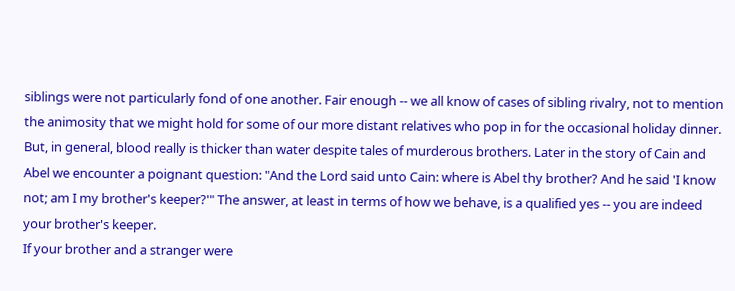siblings were not particularly fond of one another. Fair enough -- we all know of cases of sibling rivalry, not to mention the animosity that we might hold for some of our more distant relatives who pop in for the occasional holiday dinner. But, in general, blood really is thicker than water despite tales of murderous brothers. Later in the story of Cain and Abel we encounter a poignant question: "And the Lord said unto Cain: where is Abel thy brother? And he said 'I know not; am I my brother's keeper?'" The answer, at least in terms of how we behave, is a qualified yes -- you are indeed your brother's keeper.
If your brother and a stranger were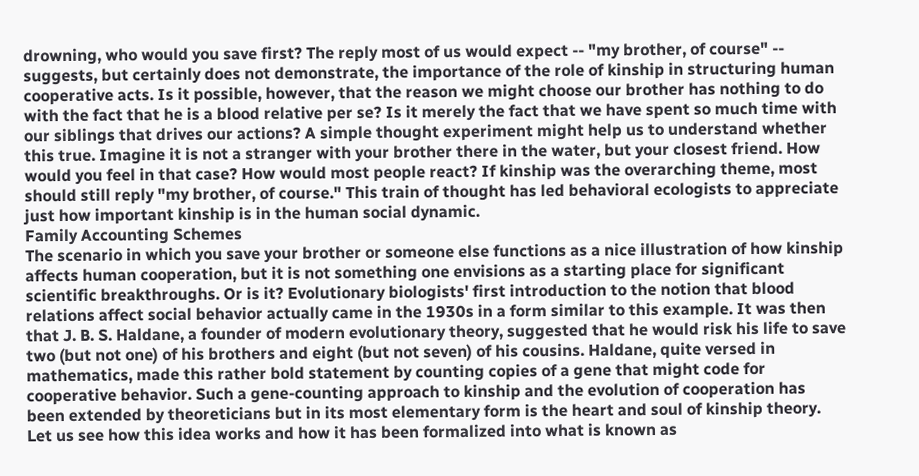drowning, who would you save first? The reply most of us would expect -- "my brother, of course" -- suggests, but certainly does not demonstrate, the importance of the role of kinship in structuring human cooperative acts. Is it possible, however, that the reason we might choose our brother has nothing to do with the fact that he is a blood relative per se? Is it merely the fact that we have spent so much time with our siblings that drives our actions? A simple thought experiment might help us to understand whether this true. Imagine it is not a stranger with your brother there in the water, but your closest friend. How would you feel in that case? How would most people react? If kinship was the overarching theme, most should still reply "my brother, of course." This train of thought has led behavioral ecologists to appreciate just how important kinship is in the human social dynamic.
Family Accounting Schemes
The scenario in which you save your brother or someone else functions as a nice illustration of how kinship affects human cooperation, but it is not something one envisions as a starting place for significant scientific breakthroughs. Or is it? Evolutionary biologists' first introduction to the notion that blood relations affect social behavior actually came in the 1930s in a form similar to this example. It was then that J. B. S. Haldane, a founder of modern evolutionary theory, suggested that he would risk his life to save two (but not one) of his brothers and eight (but not seven) of his cousins. Haldane, quite versed in mathematics, made this rather bold statement by counting copies of a gene that might code for cooperative behavior. Such a gene-counting approach to kinship and the evolution of cooperation has been extended by theoreticians but in its most elementary form is the heart and soul of kinship theory. Let us see how this idea works and how it has been formalized into what is known as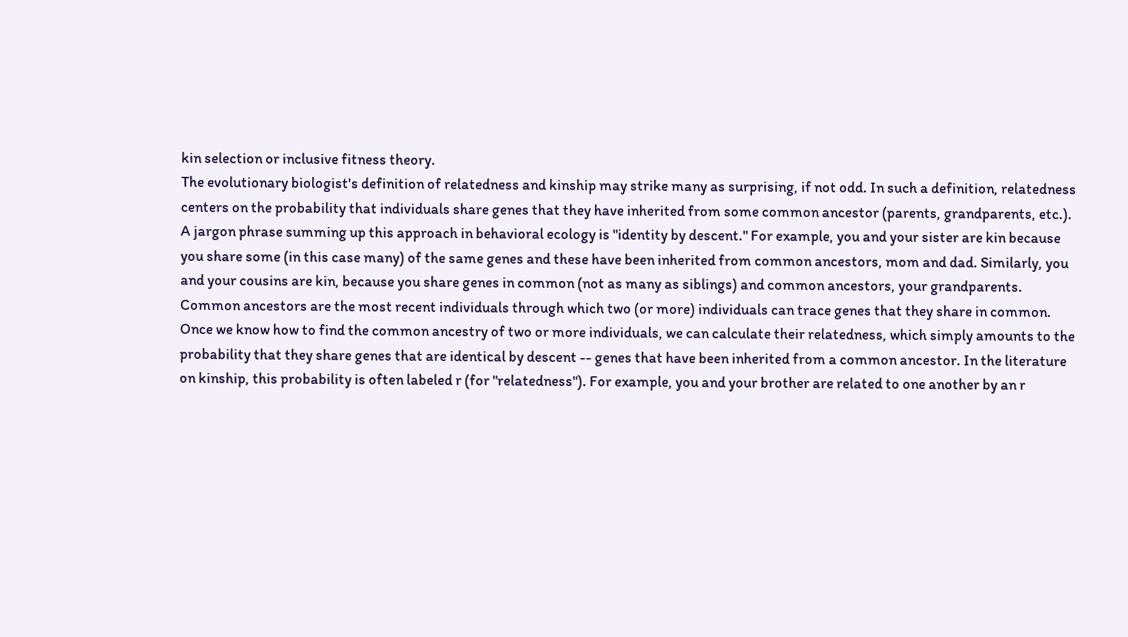kin selection or inclusive fitness theory.
The evolutionary biologist's definition of relatedness and kinship may strike many as surprising, if not odd. In such a definition, relatedness centers on the probability that individuals share genes that they have inherited from some common ancestor (parents, grandparents, etc.). A jargon phrase summing up this approach in behavioral ecology is "identity by descent." For example, you and your sister are kin because you share some (in this case many) of the same genes and these have been inherited from common ancestors, mom and dad. Similarly, you and your cousins are kin, because you share genes in common (not as many as siblings) and common ancestors, your grandparents. Common ancestors are the most recent individuals through which two (or more) individuals can trace genes that they share in common.
Once we know how to find the common ancestry of two or more individuals, we can calculate their relatedness, which simply amounts to the probability that they share genes that are identical by descent -- genes that have been inherited from a common ancestor. In the literature on kinship, this probability is often labeled r (for "relatedness"). For example, you and your brother are related to one another by an r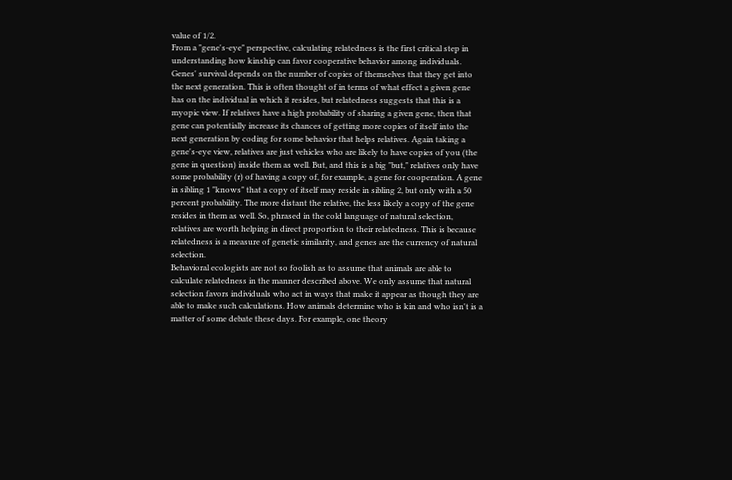value of 1/2.
From a "gene's-eye" perspective, calculating relatedness is the first critical step in understanding how kinship can favor cooperative behavior among individuals. Genes' survival depends on the number of copies of themselves that they get into the next generation. This is often thought of in terms of what effect a given gene has on the individual in which it resides, but relatedness suggests that this is a myopic view. If relatives have a high probability of sharing a given gene, then that gene can potentially increase its chances of getting more copies of itself into the next generation by coding for some behavior that helps relatives. Again taking a gene's-eye view, relatives are just vehicles who are likely to have copies of you (the gene in question) inside them as well. But, and this is a big "but," relatives only have some probability (r) of having a copy of, for example, a gene for cooperation. A gene in sibling 1 "knows" that a copy of itself may reside in sibling 2, but only with a 50 percent probability. The more distant the relative, the less likely a copy of the gene resides in them as well. So, phrased in the cold language of natural selection, relatives are worth helping in direct proportion to their relatedness. This is because relatedness is a measure of genetic similarity, and genes are the currency of natural selection.
Behavioral ecologists are not so foolish as to assume that animals are able to calculate relatedness in the manner described above. We only assume that natural selection favors individuals who act in ways that make it appear as though they are able to make such calculations. How animals determine who is kin and who isn't is a matter of some debate these days. For example, one theory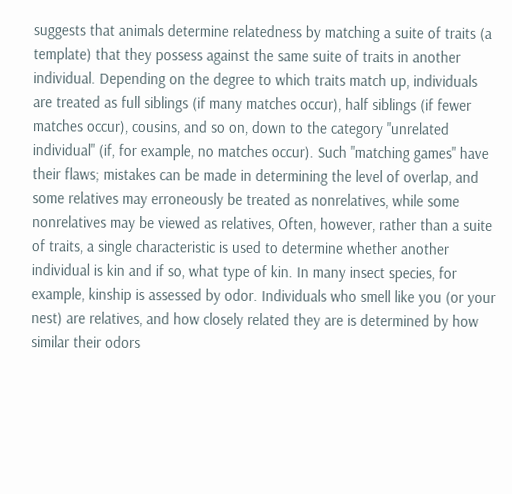suggests that animals determine relatedness by matching a suite of traits (a template) that they possess against the same suite of traits in another individual. Depending on the degree to which traits match up, individuals are treated as full siblings (if many matches occur), half siblings (if fewer matches occur), cousins, and so on, down to the category "unrelated individual" (if, for example, no matches occur). Such "matching games" have their flaws; mistakes can be made in determining the level of overlap, and some relatives may erroneously be treated as nonrelatives, while some nonrelatives may be viewed as relatives, Often, however, rather than a suite of traits, a single characteristic is used to determine whether another individual is kin and if so, what type of kin. In many insect species, for example, kinship is assessed by odor. Individuals who smell like you (or your nest) are relatives, and how closely related they are is determined by how similar their odors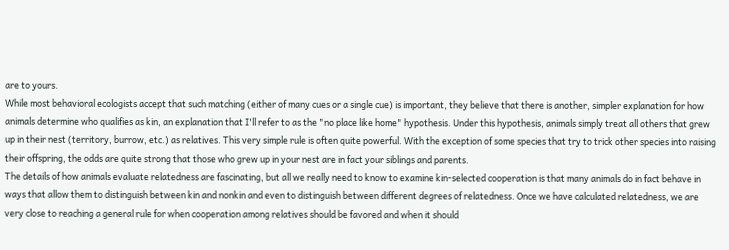are to yours.
While most behavioral ecologists accept that such matching (either of many cues or a single cue) is important, they believe that there is another, simpler explanation for how animals determine who qualifies as kin, an explanation that I'll refer to as the "no place like home" hypothesis. Under this hypothesis, animals simply treat all others that grew up in their nest (territory, burrow, etc.) as relatives. This very simple rule is often quite powerful. With the exception of some species that try to trick other species into raising their offspring, the odds are quite strong that those who grew up in your nest are in fact your siblings and parents.
The details of how animals evaluate relatedness are fascinating, but all we really need to know to examine kin-selected cooperation is that many animals do in fact behave in ways that allow them to distinguish between kin and nonkin and even to distinguish between different degrees of relatedness. Once we have calculated relatedness, we are very close to reaching a general rule for when cooperation among relatives should be favored and when it should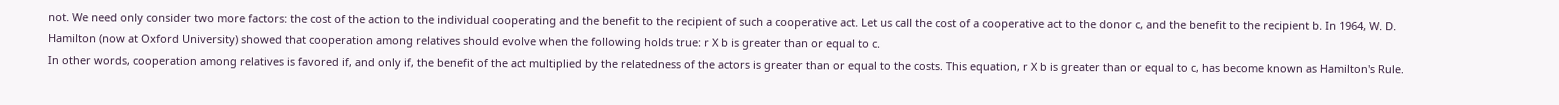not. We need only consider two more factors: the cost of the action to the individual cooperating and the benefit to the recipient of such a cooperative act. Let us call the cost of a cooperative act to the donor c, and the benefit to the recipient b. In 1964, W. D. Hamilton (now at Oxford University) showed that cooperation among relatives should evolve when the following holds true: r X b is greater than or equal to c.
In other words, cooperation among relatives is favored if, and only if, the benefit of the act multiplied by the relatedness of the actors is greater than or equal to the costs. This equation, r X b is greater than or equal to c, has become known as Hamilton's Rule.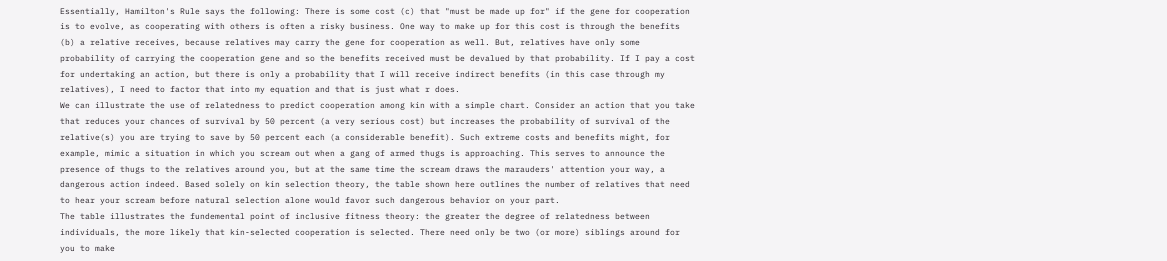Essentially, Hamilton's Rule says the following: There is some cost (c) that "must be made up for" if the gene for cooperation is to evolve, as cooperating with others is often a risky business. One way to make up for this cost is through the benefits (b) a relative receives, because relatives may carry the gene for cooperation as well. But, relatives have only some probability of carrying the cooperation gene and so the benefits received must be devalued by that probability. If I pay a cost for undertaking an action, but there is only a probability that I will receive indirect benefits (in this case through my relatives), I need to factor that into my equation and that is just what r does.
We can illustrate the use of relatedness to predict cooperation among kin with a simple chart. Consider an action that you take that reduces your chances of survival by 50 percent (a very serious cost) but increases the probability of survival of the relative(s) you are trying to save by 50 percent each (a considerable benefit). Such extreme costs and benefits might, for example, mimic a situation in which you scream out when a gang of armed thugs is approaching. This serves to announce the presence of thugs to the relatives around you, but at the same time the scream draws the marauders' attention your way, a dangerous action indeed. Based solely on kin selection theory, the table shown here outlines the number of relatives that need to hear your scream before natural selection alone would favor such dangerous behavior on your part.
The table illustrates the fundemental point of inclusive fitness theory: the greater the degree of relatedness between individuals, the more likely that kin-selected cooperation is selected. There need only be two (or more) siblings around for you to make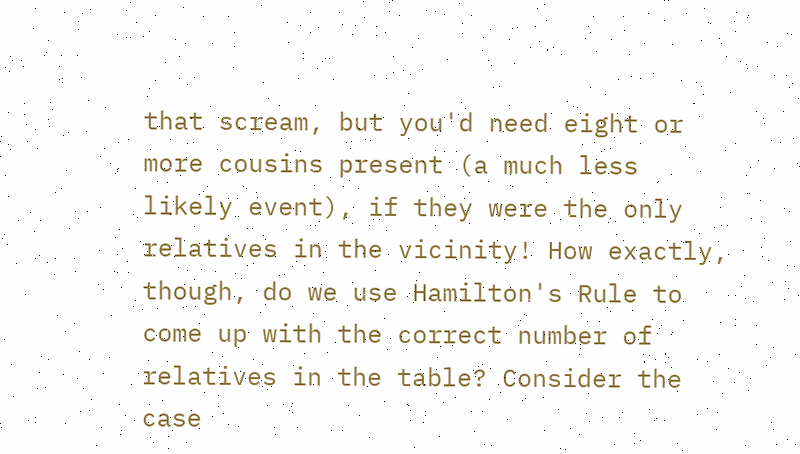that scream, but you'd need eight or more cousins present (a much less likely event), if they were the only relatives in the vicinity! How exactly, though, do we use Hamilton's Rule to come up with the correct number of relatives in the table? Consider the case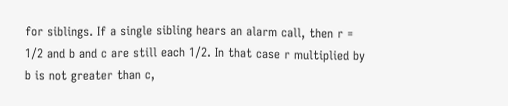for siblings. If a single sibling hears an alarm call, then r = 1/2 and b and c are still each 1/2. In that case r multiplied by b is not greater than c,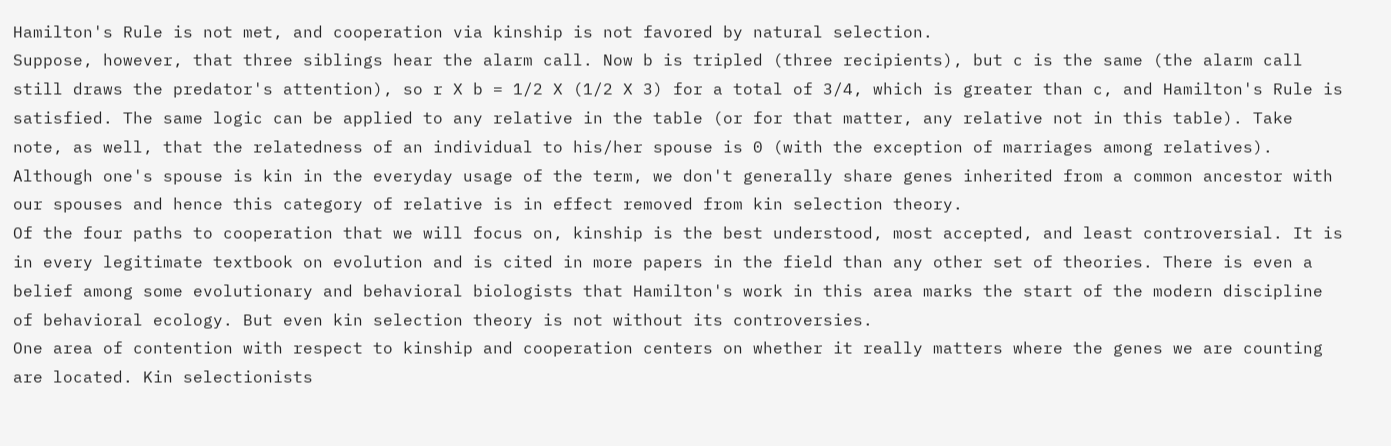Hamilton's Rule is not met, and cooperation via kinship is not favored by natural selection.
Suppose, however, that three siblings hear the alarm call. Now b is tripled (three recipients), but c is the same (the alarm call still draws the predator's attention), so r X b = 1/2 X (1/2 X 3) for a total of 3/4, which is greater than c, and Hamilton's Rule is satisfied. The same logic can be applied to any relative in the table (or for that matter, any relative not in this table). Take note, as well, that the relatedness of an individual to his/her spouse is 0 (with the exception of marriages among relatives). Although one's spouse is kin in the everyday usage of the term, we don't generally share genes inherited from a common ancestor with our spouses and hence this category of relative is in effect removed from kin selection theory.
Of the four paths to cooperation that we will focus on, kinship is the best understood, most accepted, and least controversial. It is in every legitimate textbook on evolution and is cited in more papers in the field than any other set of theories. There is even a belief among some evolutionary and behavioral biologists that Hamilton's work in this area marks the start of the modern discipline of behavioral ecology. But even kin selection theory is not without its controversies.
One area of contention with respect to kinship and cooperation centers on whether it really matters where the genes we are counting are located. Kin selectionists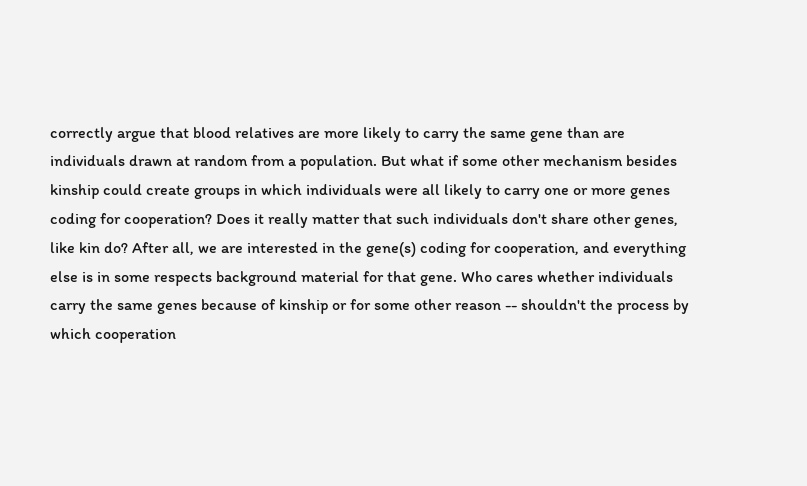correctly argue that blood relatives are more likely to carry the same gene than are individuals drawn at random from a population. But what if some other mechanism besides kinship could create groups in which individuals were all likely to carry one or more genes coding for cooperation? Does it really matter that such individuals don't share other genes, like kin do? After all, we are interested in the gene(s) coding for cooperation, and everything else is in some respects background material for that gene. Who cares whether individuals carry the same genes because of kinship or for some other reason -- shouldn't the process by which cooperation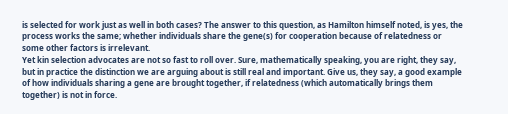is selected for work just as well in both cases? The answer to this question, as Hamilton himself noted, is yes, the process works the same; whether individuals share the gene(s) for cooperation because of relatedness or some other factors is irrelevant.
Yet kin selection advocates are not so fast to roll over. Sure, mathematically speaking, you are right, they say, but in practice the distinction we are arguing about is still real and important. Give us, they say, a good example of how individuals sharing a gene are brought together, if relatedness (which automatically brings them together) is not in force.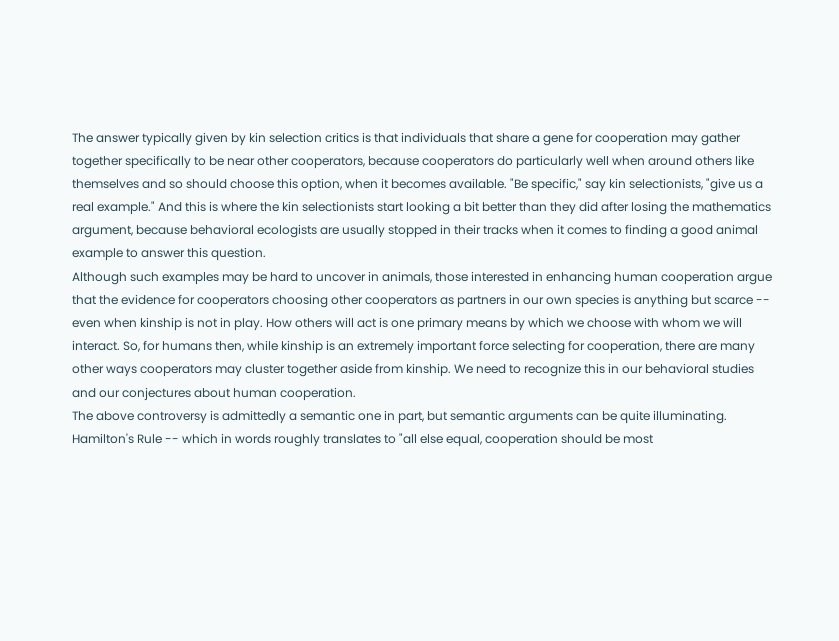The answer typically given by kin selection critics is that individuals that share a gene for cooperation may gather together specifically to be near other cooperators, because cooperators do particularly well when around others like themselves and so should choose this option, when it becomes available. "Be specific," say kin selectionists, "give us a real example." And this is where the kin selectionists start looking a bit better than they did after losing the mathematics argument, because behavioral ecologists are usually stopped in their tracks when it comes to finding a good animal example to answer this question.
Although such examples may be hard to uncover in animals, those interested in enhancing human cooperation argue that the evidence for cooperators choosing other cooperators as partners in our own species is anything but scarce -- even when kinship is not in play. How others will act is one primary means by which we choose with whom we will interact. So, for humans then, while kinship is an extremely important force selecting for cooperation, there are many other ways cooperators may cluster together aside from kinship. We need to recognize this in our behavioral studies and our conjectures about human cooperation.
The above controversy is admittedly a semantic one in part, but semantic arguments can be quite illuminating. Hamilton's Rule -- which in words roughly translates to "all else equal, cooperation should be most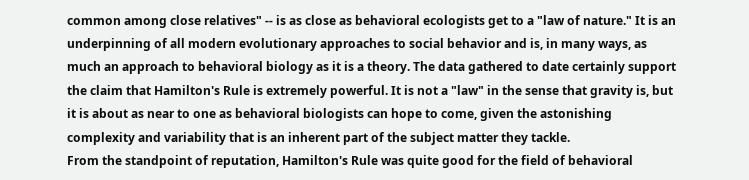common among close relatives" -- is as close as behavioral ecologists get to a "law of nature." It is an underpinning of all modern evolutionary approaches to social behavior and is, in many ways, as much an approach to behavioral biology as it is a theory. The data gathered to date certainly support the claim that Hamilton's Rule is extremely powerful. It is not a "law" in the sense that gravity is, but it is about as near to one as behavioral biologists can hope to come, given the astonishing complexity and variability that is an inherent part of the subject matter they tackle.
From the standpoint of reputation, Hamilton's Rule was quite good for the field of behavioral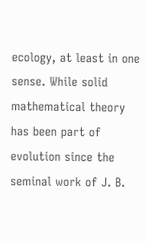ecology, at least in one sense. While solid mathematical theory has been part of evolution since the seminal work of J. B.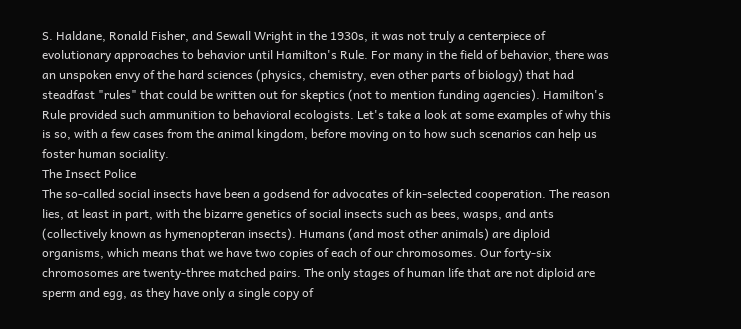S. Haldane, Ronald Fisher, and Sewall Wright in the 1930s, it was not truly a centerpiece of evolutionary approaches to behavior until Hamilton's Rule. For many in the field of behavior, there was an unspoken envy of the hard sciences (physics, chemistry, even other parts of biology) that had steadfast "rules" that could be written out for skeptics (not to mention funding agencies). Hamilton's Rule provided such ammunition to behavioral ecologists. Let's take a look at some examples of why this is so, with a few cases from the animal kingdom, before moving on to how such scenarios can help us foster human sociality.
The Insect Police
The so-called social insects have been a godsend for advocates of kin-selected cooperation. The reason lies, at least in part, with the bizarre genetics of social insects such as bees, wasps, and ants (collectively known as hymenopteran insects). Humans (and most other animals) are diploid organisms, which means that we have two copies of each of our chromosomes. Our forty-six chromosomes are twenty-three matched pairs. The only stages of human life that are not diploid are sperm and egg, as they have only a single copy of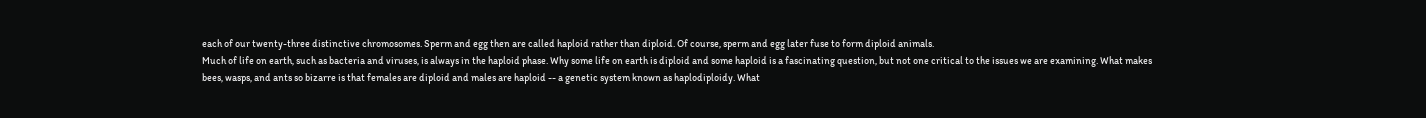each of our twenty-three distinctive chromosomes. Sperm and egg then are called haploid rather than diploid. Of course, sperm and egg later fuse to form diploid animals.
Much of life on earth, such as bacteria and viruses, is always in the haploid phase. Why some life on earth is diploid and some haploid is a fascinating question, but not one critical to the issues we are examining. What makes bees, wasps, and ants so bizarre is that females are diploid and males are haploid -- a genetic system known as haplodiploidy. What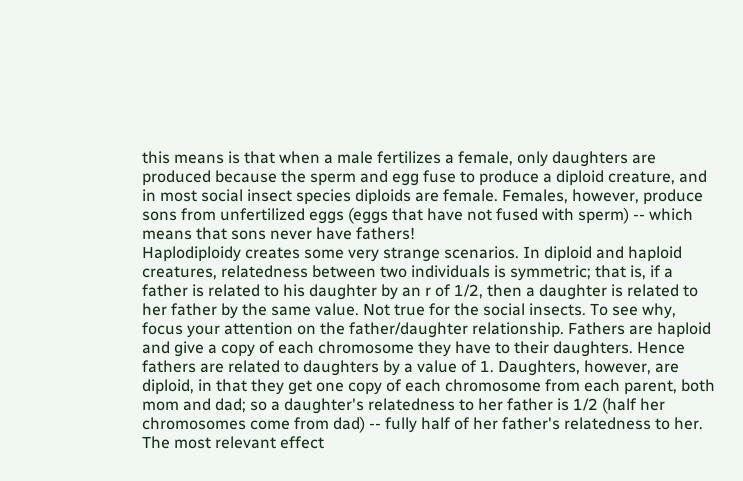this means is that when a male fertilizes a female, only daughters are produced because the sperm and egg fuse to produce a diploid creature, and in most social insect species diploids are female. Females, however, produce sons from unfertilized eggs (eggs that have not fused with sperm) -- which means that sons never have fathers!
Haplodiploidy creates some very strange scenarios. In diploid and haploid creatures, relatedness between two individuals is symmetric; that is, if a father is related to his daughter by an r of 1/2, then a daughter is related to her father by the same value. Not true for the social insects. To see why, focus your attention on the father/daughter relationship. Fathers are haploid and give a copy of each chromosome they have to their daughters. Hence fathers are related to daughters by a value of 1. Daughters, however, are diploid, in that they get one copy of each chromosome from each parent, both mom and dad; so a daughter's relatedness to her father is 1/2 (half her chromosomes come from dad) -- fully half of her father's relatedness to her.
The most relevant effect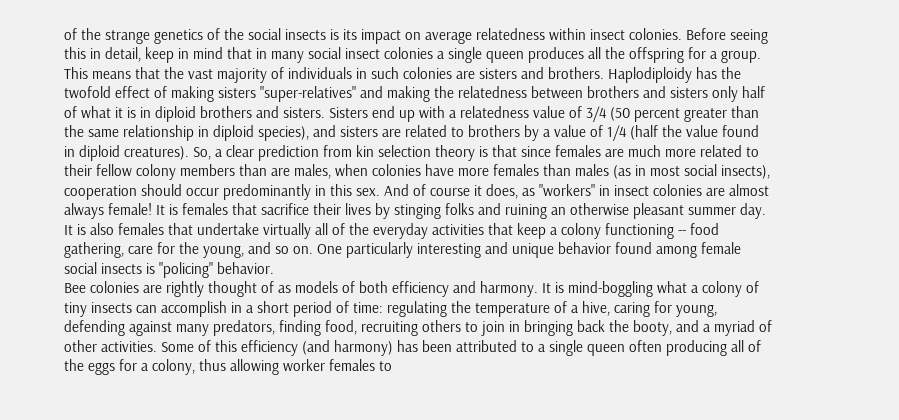of the strange genetics of the social insects is its impact on average relatedness within insect colonies. Before seeing this in detail, keep in mind that in many social insect colonies a single queen produces all the offspring for a group. This means that the vast majority of individuals in such colonies are sisters and brothers. Haplodiploidy has the twofold effect of making sisters "super-relatives" and making the relatedness between brothers and sisters only half of what it is in diploid brothers and sisters. Sisters end up with a relatedness value of 3/4 (50 percent greater than the same relationship in diploid species), and sisters are related to brothers by a value of 1/4 (half the value found in diploid creatures). So, a clear prediction from kin selection theory is that since females are much more related to their fellow colony members than are males, when colonies have more females than males (as in most social insects), cooperation should occur predominantly in this sex. And of course it does, as "workers" in insect colonies are almost always female! It is females that sacrifice their lives by stinging folks and ruining an otherwise pleasant summer day. It is also females that undertake virtually all of the everyday activities that keep a colony functioning -- food gathering, care for the young, and so on. One particularly interesting and unique behavior found among female social insects is "policing" behavior.
Bee colonies are rightly thought of as models of both efficiency and harmony. It is mind-boggling what a colony of tiny insects can accomplish in a short period of time: regulating the temperature of a hive, caring for young, defending against many predators, finding food, recruiting others to join in bringing back the booty, and a myriad of other activities. Some of this efficiency (and harmony) has been attributed to a single queen often producing all of the eggs for a colony, thus allowing worker females to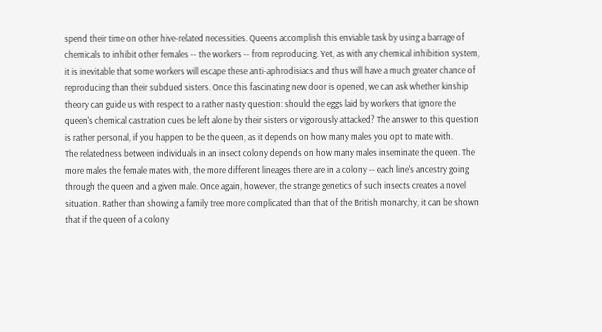spend their time on other hive-related necessities. Queens accomplish this enviable task by using a barrage of chemicals to inhibit other females -- the workers -- from reproducing. Yet, as with any chemical inhibition system, it is inevitable that some workers will escape these anti-aphrodisiacs and thus will have a much greater chance of reproducing than their subdued sisters. Once this fascinating new door is opened, we can ask whether kinship theory can guide us with respect to a rather nasty question: should the eggs laid by workers that ignore the queen's chemical castration cues be left alone by their sisters or vigorously attacked? The answer to this question is rather personal, if you happen to be the queen, as it depends on how many males you opt to mate with.
The relatedness between individuals in an insect colony depends on how many males inseminate the queen. The more males the female mates with, the more different lineages there are in a colony -- each line's ancestry going through the queen and a given male. Once again, however, the strange genetics of such insects creates a novel situation. Rather than showing a family tree more complicated than that of the British monarchy, it can be shown that if the queen of a colony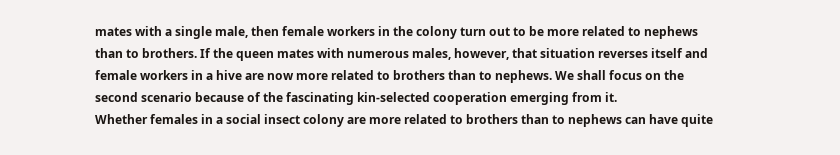mates with a single male, then female workers in the colony turn out to be more related to nephews than to brothers. If the queen mates with numerous males, however, that situation reverses itself and female workers in a hive are now more related to brothers than to nephews. We shall focus on the second scenario because of the fascinating kin-selected cooperation emerging from it.
Whether females in a social insect colony are more related to brothers than to nephews can have quite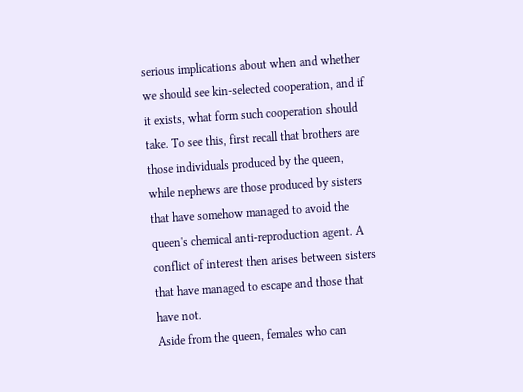serious implications about when and whether we should see kin-selected cooperation, and if it exists, what form such cooperation should take. To see this, first recall that brothers are those individuals produced by the queen, while nephews are those produced by sisters that have somehow managed to avoid the queen's chemical anti-reproduction agent. A conflict of interest then arises between sisters that have managed to escape and those that have not.
Aside from the queen, females who can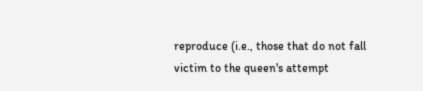reproduce (i.e., those that do not fall victim to the queen's attempt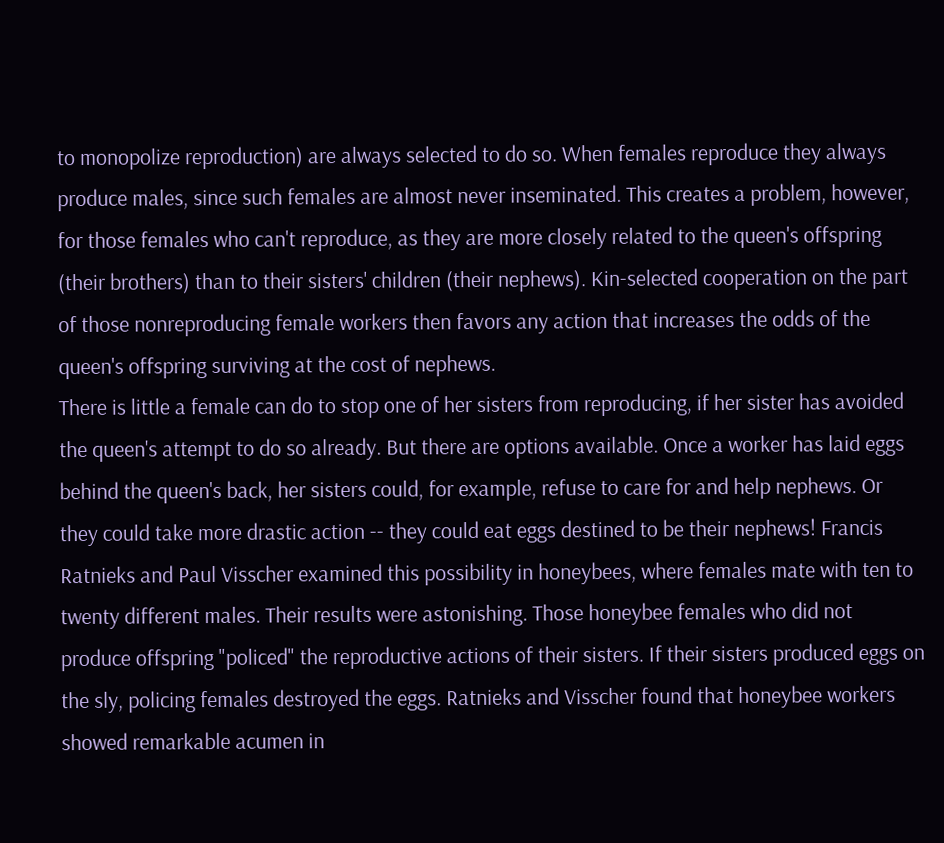to monopolize reproduction) are always selected to do so. When females reproduce they always produce males, since such females are almost never inseminated. This creates a problem, however, for those females who can't reproduce, as they are more closely related to the queen's offspring (their brothers) than to their sisters' children (their nephews). Kin-selected cooperation on the part of those nonreproducing female workers then favors any action that increases the odds of the queen's offspring surviving at the cost of nephews.
There is little a female can do to stop one of her sisters from reproducing, if her sister has avoided the queen's attempt to do so already. But there are options available. Once a worker has laid eggs behind the queen's back, her sisters could, for example, refuse to care for and help nephews. Or they could take more drastic action -- they could eat eggs destined to be their nephews! Francis Ratnieks and Paul Visscher examined this possibility in honeybees, where females mate with ten to twenty different males. Their results were astonishing. Those honeybee females who did not produce offspring "policed" the reproductive actions of their sisters. If their sisters produced eggs on the sly, policing females destroyed the eggs. Ratnieks and Visscher found that honeybee workers showed remarkable acumen in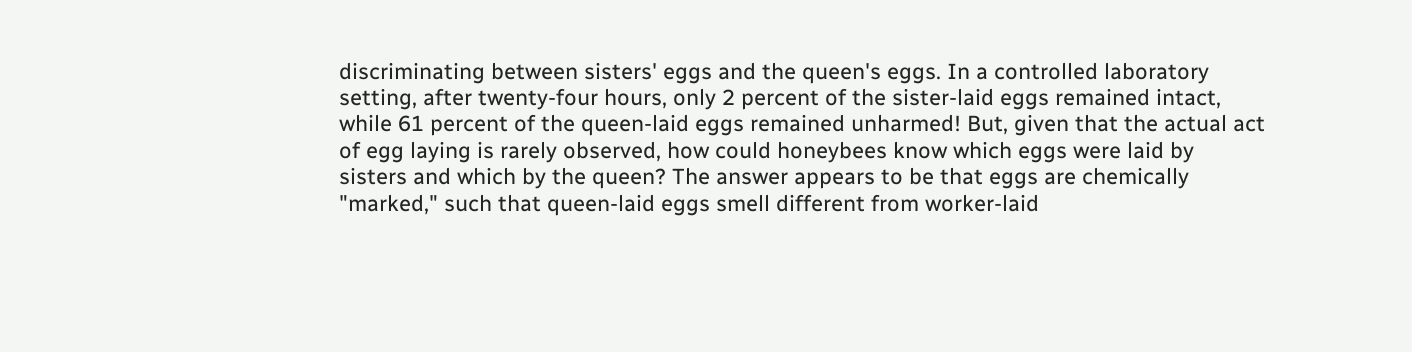discriminating between sisters' eggs and the queen's eggs. In a controlled laboratory setting, after twenty-four hours, only 2 percent of the sister-laid eggs remained intact, while 61 percent of the queen-laid eggs remained unharmed! But, given that the actual act of egg laying is rarely observed, how could honeybees know which eggs were laid by sisters and which by the queen? The answer appears to be that eggs are chemically "marked," such that queen-laid eggs smell different from worker-laid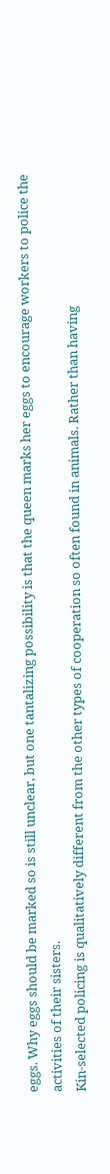eggs. Why eggs should be marked so is still unclear, but one tantalizing possibility is that the queen marks her eggs to encourage workers to police the activities of their sisters.
Kin-selected policing is qualitatively different from the other types of cooperation so often found in animals. Rather than having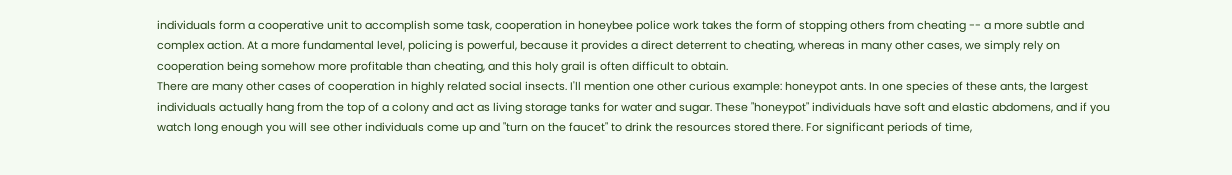individuals form a cooperative unit to accomplish some task, cooperation in honeybee police work takes the form of stopping others from cheating -- a more subtle and complex action. At a more fundamental level, policing is powerful, because it provides a direct deterrent to cheating, whereas in many other cases, we simply rely on cooperation being somehow more profitable than cheating, and this holy grail is often difficult to obtain.
There are many other cases of cooperation in highly related social insects. I'll mention one other curious example: honeypot ants. In one species of these ants, the largest individuals actually hang from the top of a colony and act as living storage tanks for water and sugar. These "honeypot" individuals have soft and elastic abdomens, and if you watch long enough you will see other individuals come up and "turn on the faucet" to drink the resources stored there. For significant periods of time,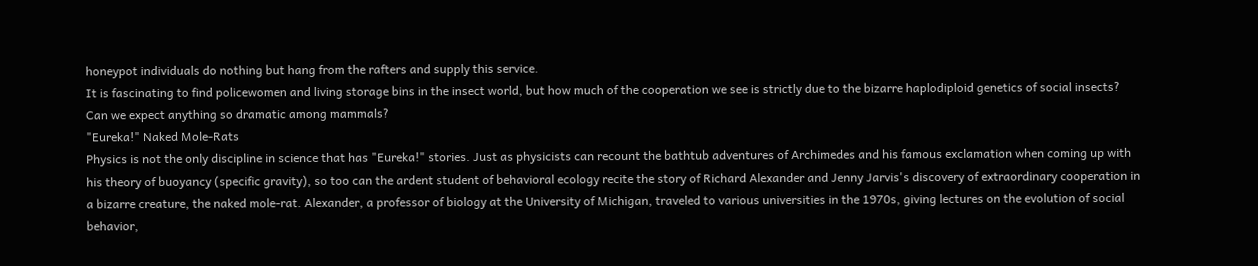honeypot individuals do nothing but hang from the rafters and supply this service.
It is fascinating to find policewomen and living storage bins in the insect world, but how much of the cooperation we see is strictly due to the bizarre haplodiploid genetics of social insects? Can we expect anything so dramatic among mammals?
"Eureka!" Naked Mole-Rats
Physics is not the only discipline in science that has "Eureka!" stories. Just as physicists can recount the bathtub adventures of Archimedes and his famous exclamation when coming up with his theory of buoyancy (specific gravity), so too can the ardent student of behavioral ecology recite the story of Richard Alexander and Jenny Jarvis's discovery of extraordinary cooperation in a bizarre creature, the naked mole-rat. Alexander, a professor of biology at the University of Michigan, traveled to various universities in the 1970s, giving lectures on the evolution of social behavior,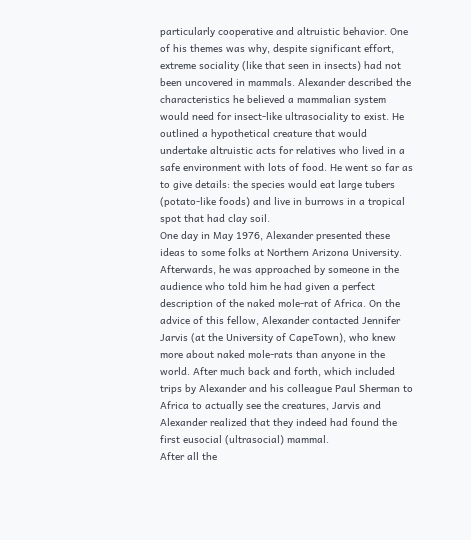particularly cooperative and altruistic behavior. One of his themes was why, despite significant effort, extreme sociality (like that seen in insects) had not been uncovered in mammals. Alexander described the characteristics he believed a mammalian system would need for insect-like ultrasociality to exist. He outlined a hypothetical creature that would undertake altruistic acts for relatives who lived in a safe environment with lots of food. He went so far as to give details: the species would eat large tubers (potato-like foods) and live in burrows in a tropical spot that had clay soil.
One day in May 1976, Alexander presented these ideas to some folks at Northern Arizona University. Afterwards, he was approached by someone in the audience who told him he had given a perfect description of the naked mole-rat of Africa. On the advice of this fellow, Alexander contacted Jennifer Jarvis (at the University of CapeTown), who knew more about naked mole-rats than anyone in the world. After much back and forth, which included trips by Alexander and his colleague Paul Sherman to Africa to actually see the creatures, Jarvis and Alexander realized that they indeed had found the first eusocial (ultrasocial) mammal.
After all the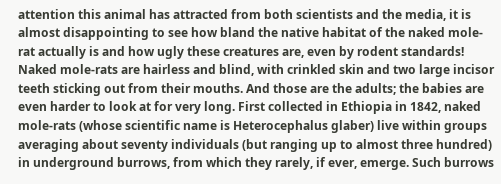attention this animal has attracted from both scientists and the media, it is almost disappointing to see how bland the native habitat of the naked mole-rat actually is and how ugly these creatures are, even by rodent standards! Naked mole-rats are hairless and blind, with crinkled skin and two large incisor teeth sticking out from their mouths. And those are the adults; the babies are even harder to look at for very long. First collected in Ethiopia in 1842, naked mole-rats (whose scientific name is Heterocephalus glaber) live within groups averaging about seventy individuals (but ranging up to almost three hundred) in underground burrows, from which they rarely, if ever, emerge. Such burrows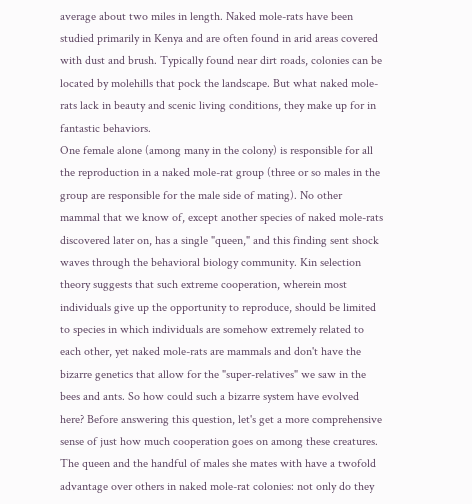average about two miles in length. Naked mole-rats have been studied primarily in Kenya and are often found in arid areas covered with dust and brush. Typically found near dirt roads, colonies can be located by molehills that pock the landscape. But what naked mole-rats lack in beauty and scenic living conditions, they make up for in fantastic behaviors.
One female alone (among many in the colony) is responsible for all the reproduction in a naked mole-rat group (three or so males in the group are responsible for the male side of mating). No other mammal that we know of, except another species of naked mole-rats discovered later on, has a single "queen," and this finding sent shock waves through the behavioral biology community. Kin selection theory suggests that such extreme cooperation, wherein most individuals give up the opportunity to reproduce, should be limited to species in which individuals are somehow extremely related to each other, yet naked mole-rats are mammals and don't have the bizarre genetics that allow for the "super-relatives" we saw in the bees and ants. So how could such a bizarre system have evolved here? Before answering this question, let's get a more comprehensive sense of just how much cooperation goes on among these creatures.
The queen and the handful of males she mates with have a twofold advantage over others in naked mole-rat colonies: not only do they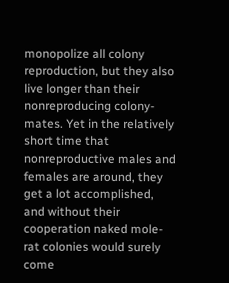monopolize all colony reproduction, but they also live longer than their nonreproducing colony-mates. Yet in the relatively short time that nonreproductive males and females are around, they get a lot accomplished, and without their cooperation naked mole-rat colonies would surely come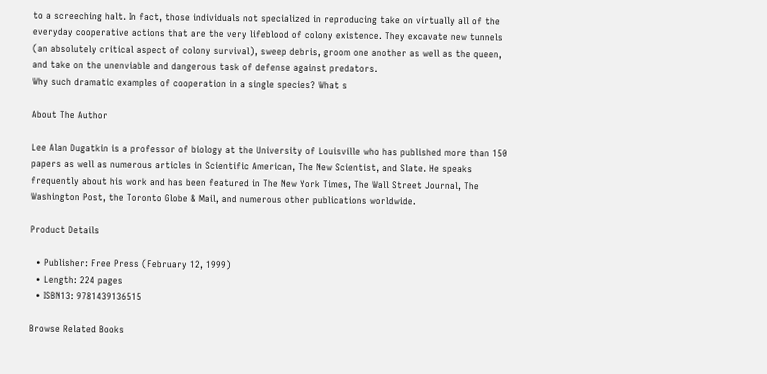to a screeching halt. In fact, those individuals not specialized in reproducing take on virtually all of the everyday cooperative actions that are the very lifeblood of colony existence. They excavate new tunnels (an absolutely critical aspect of colony survival), sweep debris, groom one another as well as the queen, and take on the unenviable and dangerous task of defense against predators.
Why such dramatic examples of cooperation in a single species? What s

About The Author

Lee Alan Dugatkin is a professor of biology at the University of Louisville who has published more than 150 papers as well as numerous articles in Scientific American, The New Scientist, and Slate. He speaks frequently about his work and has been featured in The New York Times, The Wall Street Journal, The Washington Post, the Toronto Globe & Mail, and numerous other publications worldwide.

Product Details

  • Publisher: Free Press (February 12, 1999)
  • Length: 224 pages
  • ISBN13: 9781439136515

Browse Related Books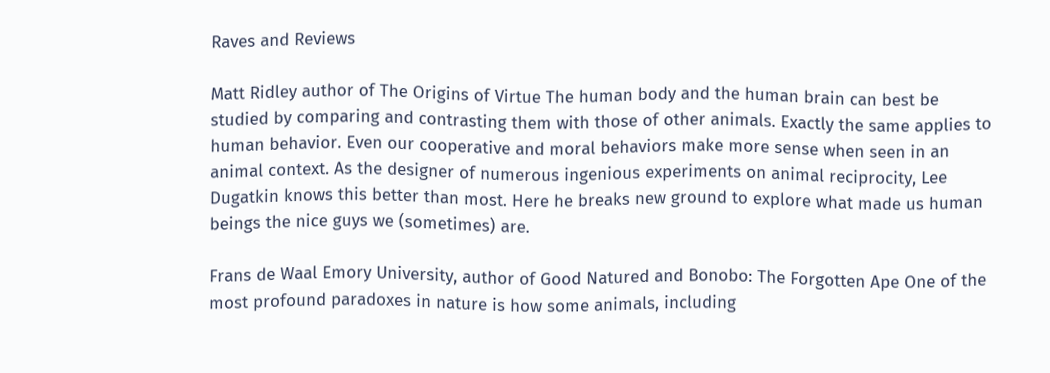Raves and Reviews

Matt Ridley author of The Origins of Virtue The human body and the human brain can best be studied by comparing and contrasting them with those of other animals. Exactly the same applies to human behavior. Even our cooperative and moral behaviors make more sense when seen in an animal context. As the designer of numerous ingenious experiments on animal reciprocity, Lee Dugatkin knows this better than most. Here he breaks new ground to explore what made us human beings the nice guys we (sometimes) are.

Frans de Waal Emory University, author of Good Natured and Bonobo: The Forgotten Ape One of the most profound paradoxes in nature is how some animals, including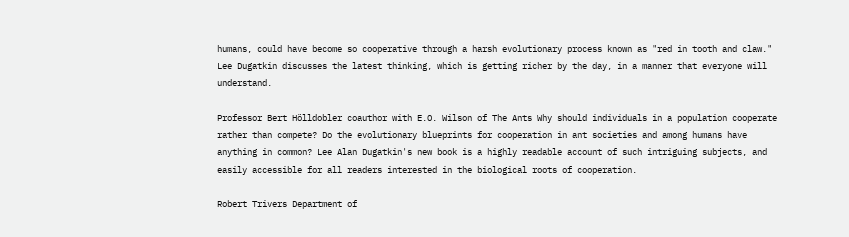humans, could have become so cooperative through a harsh evolutionary process known as "red in tooth and claw." Lee Dugatkin discusses the latest thinking, which is getting richer by the day, in a manner that everyone will understand.

Professor Bert Hölldobler coauthor with E.O. Wilson of The Ants Why should individuals in a population cooperate rather than compete? Do the evolutionary blueprints for cooperation in ant societies and among humans have anything in common? Lee Alan Dugatkin's new book is a highly readable account of such intriguing subjects, and easily accessible for all readers interested in the biological roots of cooperation.

Robert Trivers Department of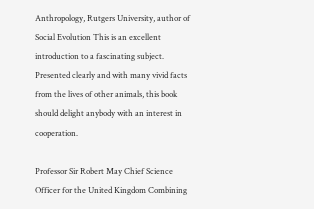Anthropology, Rutgers University, author of Social Evolution This is an excellent introduction to a fascinating subject. Presented clearly and with many vivid facts from the lives of other animals, this book should delight anybody with an interest in cooperation.

Professor Sir Robert May Chief Science Officer for the United Kingdom Combining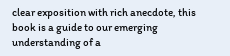clear exposition with rich anecdote, this book is a guide to our emerging understanding of a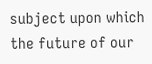subject upon which the future of our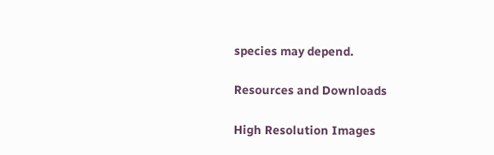species may depend.

Resources and Downloads

High Resolution Images